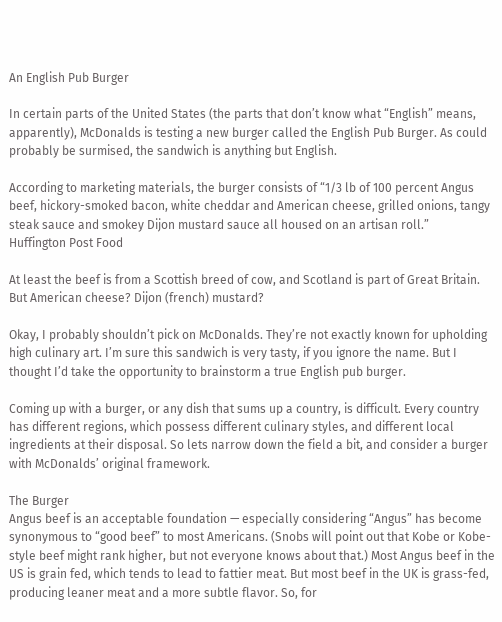An English Pub Burger

In certain parts of the United States (the parts that don’t know what “English” means, apparently), McDonalds is testing a new burger called the English Pub Burger. As could probably be surmised, the sandwich is anything but English.

According to marketing materials, the burger consists of “1/3 lb of 100 percent Angus beef, hickory-smoked bacon, white cheddar and American cheese, grilled onions, tangy steak sauce and smokey Dijon mustard sauce all housed on an artisan roll.”
Huffington Post Food

At least the beef is from a Scottish breed of cow, and Scotland is part of Great Britain. But American cheese? Dijon (french) mustard?

Okay, I probably shouldn’t pick on McDonalds. They’re not exactly known for upholding high culinary art. I’m sure this sandwich is very tasty, if you ignore the name. But I thought I’d take the opportunity to brainstorm a true English pub burger.

Coming up with a burger, or any dish that sums up a country, is difficult. Every country has different regions, which possess different culinary styles, and different local ingredients at their disposal. So lets narrow down the field a bit, and consider a burger with McDonalds’ original framework.

The Burger
Angus beef is an acceptable foundation — especially considering “Angus” has become synonymous to “good beef” to most Americans. (Snobs will point out that Kobe or Kobe-style beef might rank higher, but not everyone knows about that.) Most Angus beef in the US is grain fed, which tends to lead to fattier meat. But most beef in the UK is grass-fed, producing leaner meat and a more subtle flavor. So, for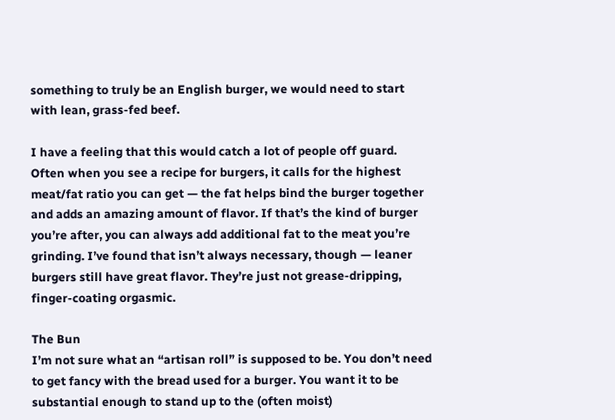something to truly be an English burger, we would need to start with lean, grass-fed beef.

I have a feeling that this would catch a lot of people off guard. Often when you see a recipe for burgers, it calls for the highest meat/fat ratio you can get — the fat helps bind the burger together and adds an amazing amount of flavor. If that’s the kind of burger you’re after, you can always add additional fat to the meat you’re grinding. I’ve found that isn’t always necessary, though — leaner burgers still have great flavor. They’re just not grease-dripping, finger-coating orgasmic.

The Bun
I’m not sure what an “artisan roll” is supposed to be. You don’t need to get fancy with the bread used for a burger. You want it to be substantial enough to stand up to the (often moist)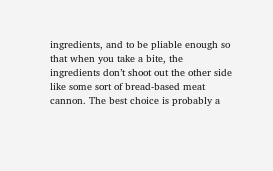ingredients, and to be pliable enough so that when you take a bite, the ingredients don’t shoot out the other side like some sort of bread-based meat cannon. The best choice is probably a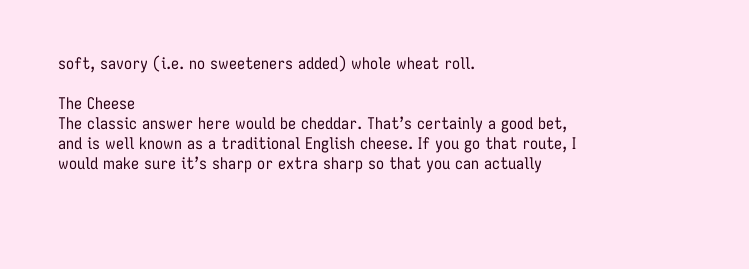soft, savory (i.e. no sweeteners added) whole wheat roll.

The Cheese
The classic answer here would be cheddar. That’s certainly a good bet, and is well known as a traditional English cheese. If you go that route, I would make sure it’s sharp or extra sharp so that you can actually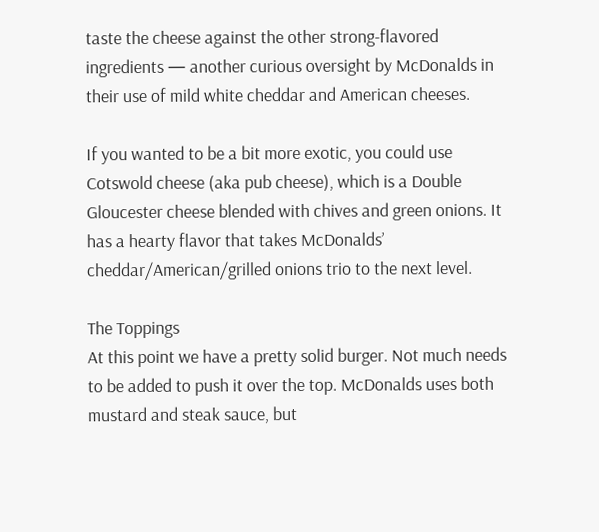taste the cheese against the other strong-flavored ingredients — another curious oversight by McDonalds in their use of mild white cheddar and American cheeses.

If you wanted to be a bit more exotic, you could use Cotswold cheese (aka pub cheese), which is a Double Gloucester cheese blended with chives and green onions. It has a hearty flavor that takes McDonalds’ cheddar/American/grilled onions trio to the next level.

The Toppings
At this point we have a pretty solid burger. Not much needs to be added to push it over the top. McDonalds uses both mustard and steak sauce, but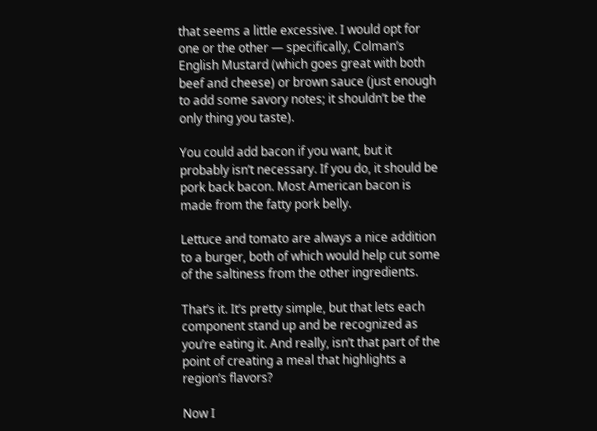that seems a little excessive. I would opt for one or the other — specifically, Colman’s English Mustard (which goes great with both beef and cheese) or brown sauce (just enough to add some savory notes; it shouldn’t be the only thing you taste).

You could add bacon if you want, but it probably isn’t necessary. If you do, it should be pork back bacon. Most American bacon is made from the fatty pork belly.

Lettuce and tomato are always a nice addition to a burger, both of which would help cut some of the saltiness from the other ingredients.

That’s it. It’s pretty simple, but that lets each component stand up and be recognized as you’re eating it. And really, isn’t that part of the point of creating a meal that highlights a region’s flavors?

Now I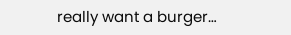really want a burger…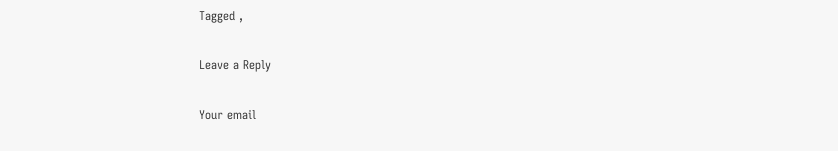Tagged ,

Leave a Reply

Your email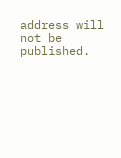address will not be published.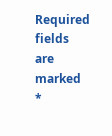Required fields are marked *